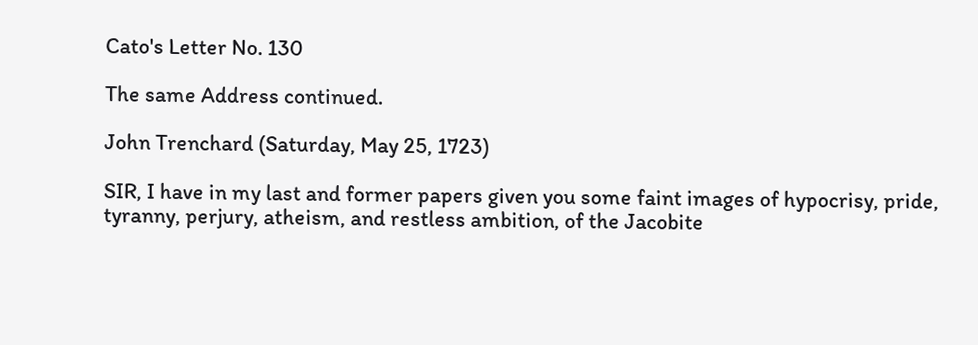Cato's Letter No. 130

The same Address continued.

John Trenchard (Saturday, May 25, 1723)

SIR, I have in my last and former papers given you some faint images of hypocrisy, pride, tyranny, perjury, atheism, and restless ambition, of the Jacobite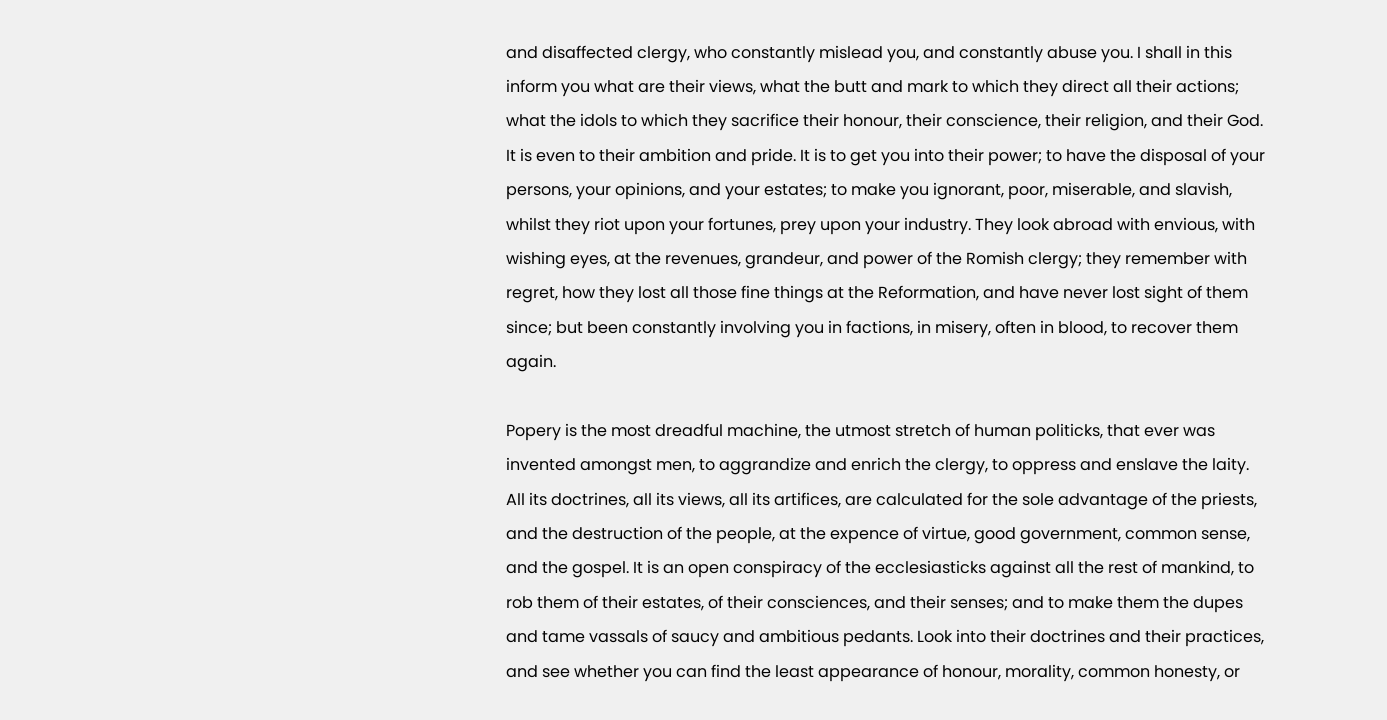and disaffected clergy, who constantly mislead you, and constantly abuse you. I shall in this inform you what are their views, what the butt and mark to which they direct all their actions; what the idols to which they sacrifice their honour, their conscience, their religion, and their God. It is even to their ambition and pride. It is to get you into their power; to have the disposal of your persons, your opinions, and your estates; to make you ignorant, poor, miserable, and slavish, whilst they riot upon your fortunes, prey upon your industry. They look abroad with envious, with wishing eyes, at the revenues, grandeur, and power of the Romish clergy; they remember with regret, how they lost all those fine things at the Reformation, and have never lost sight of them since; but been constantly involving you in factions, in misery, often in blood, to recover them again.

Popery is the most dreadful machine, the utmost stretch of human politicks, that ever was invented amongst men, to aggrandize and enrich the clergy, to oppress and enslave the laity. All its doctrines, all its views, all its artifices, are calculated for the sole advantage of the priests, and the destruction of the people, at the expence of virtue, good government, common sense, and the gospel. It is an open conspiracy of the ecclesiasticks against all the rest of mankind, to rob them of their estates, of their consciences, and their senses; and to make them the dupes and tame vassals of saucy and ambitious pedants. Look into their doctrines and their practices, and see whether you can find the least appearance of honour, morality, common honesty, or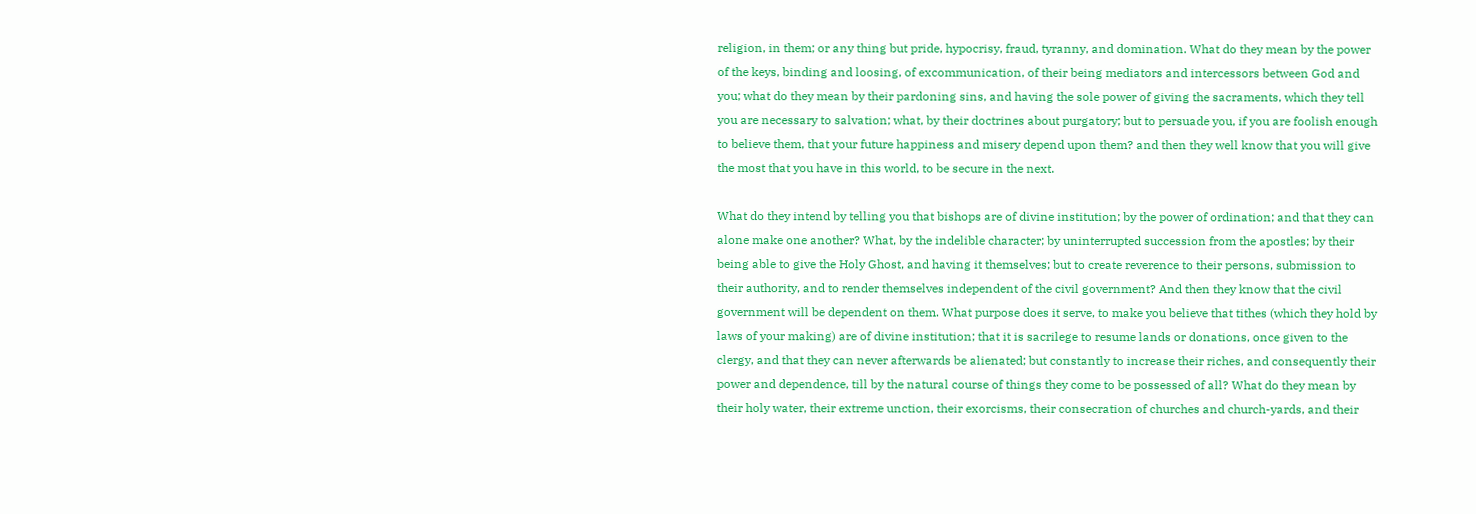religion, in them; or any thing but pride, hypocrisy, fraud, tyranny, and domination. What do they mean by the power of the keys, binding and loosing, of excommunication, of their being mediators and intercessors between God and you; what do they mean by their pardoning sins, and having the sole power of giving the sacraments, which they tell you are necessary to salvation; what, by their doctrines about purgatory; but to persuade you, if you are foolish enough to believe them, that your future happiness and misery depend upon them? and then they well know that you will give the most that you have in this world, to be secure in the next.

What do they intend by telling you that bishops are of divine institution; by the power of ordination; and that they can alone make one another? What, by the indelible character; by uninterrupted succession from the apostles; by their being able to give the Holy Ghost, and having it themselves; but to create reverence to their persons, submission to their authority, and to render themselves independent of the civil government? And then they know that the civil government will be dependent on them. What purpose does it serve, to make you believe that tithes (which they hold by laws of your making) are of divine institution; that it is sacrilege to resume lands or donations, once given to the clergy, and that they can never afterwards be alienated; but constantly to increase their riches, and consequently their power and dependence, till by the natural course of things they come to be possessed of all? What do they mean by their holy water, their extreme unction, their exorcisms, their consecration of churches and church-yards, and their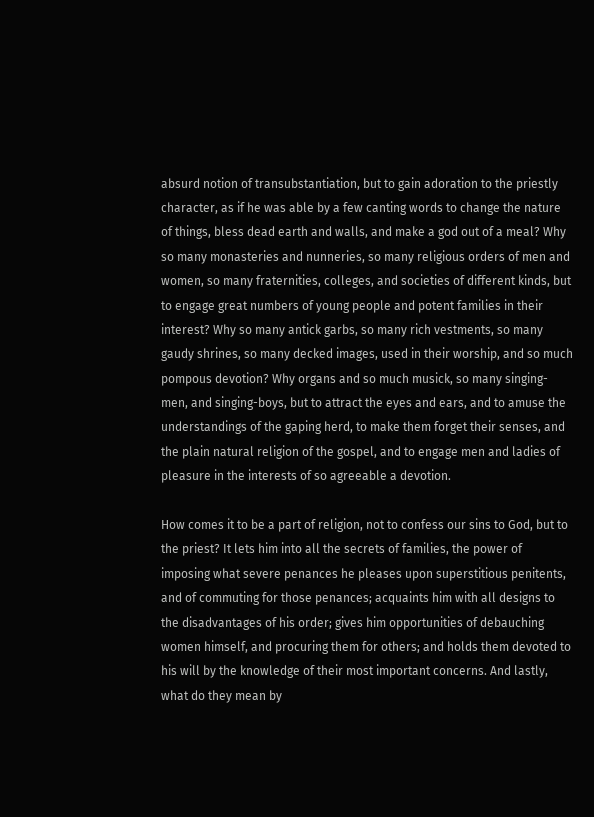absurd notion of transubstantiation, but to gain adoration to the priestly character, as if he was able by a few canting words to change the nature of things, bless dead earth and walls, and make a god out of a meal? Why so many monasteries and nunneries, so many religious orders of men and women, so many fraternities, colleges, and societies of different kinds, but to engage great numbers of young people and potent families in their interest? Why so many antick garbs, so many rich vestments, so many gaudy shrines, so many decked images, used in their worship, and so much pompous devotion? Why organs and so much musick, so many singing-men, and singing-boys, but to attract the eyes and ears, and to amuse the understandings of the gaping herd, to make them forget their senses, and the plain natural religion of the gospel, and to engage men and ladies of pleasure in the interests of so agreeable a devotion.

How comes it to be a part of religion, not to confess our sins to God, but to the priest? It lets him into all the secrets of families, the power of imposing what severe penances he pleases upon superstitious penitents, and of commuting for those penances; acquaints him with all designs to the disadvantages of his order; gives him opportunities of debauching women himself, and procuring them for others; and holds them devoted to his will by the knowledge of their most important concerns. And lastly, what do they mean by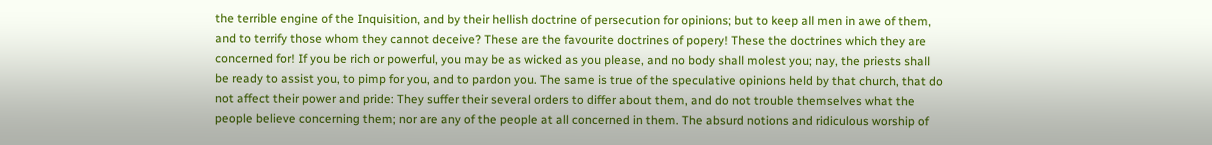the terrible engine of the Inquisition, and by their hellish doctrine of persecution for opinions; but to keep all men in awe of them, and to terrify those whom they cannot deceive? These are the favourite doctrines of popery! These the doctrines which they are concerned for! If you be rich or powerful, you may be as wicked as you please, and no body shall molest you; nay, the priests shall be ready to assist you, to pimp for you, and to pardon you. The same is true of the speculative opinions held by that church, that do not affect their power and pride: They suffer their several orders to differ about them, and do not trouble themselves what the people believe concerning them; nor are any of the people at all concerned in them. The absurd notions and ridiculous worship of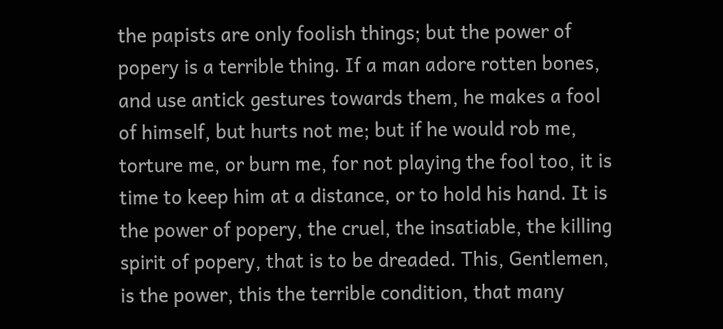the papists are only foolish things; but the power of popery is a terrible thing. If a man adore rotten bones, and use antick gestures towards them, he makes a fool of himself, but hurts not me; but if he would rob me, torture me, or burn me, for not playing the fool too, it is time to keep him at a distance, or to hold his hand. It is the power of popery, the cruel, the insatiable, the killing spirit of popery, that is to be dreaded. This, Gentlemen, is the power, this the terrible condition, that many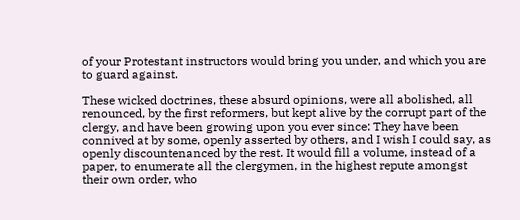of your Protestant instructors would bring you under, and which you are to guard against.

These wicked doctrines, these absurd opinions, were all abolished, all renounced, by the first reformers, but kept alive by the corrupt part of the clergy, and have been growing upon you ever since: They have been connived at by some, openly asserted by others, and I wish I could say, as openly discountenanced by the rest. It would fill a volume, instead of a paper, to enumerate all the clergymen, in the highest repute amongst their own order, who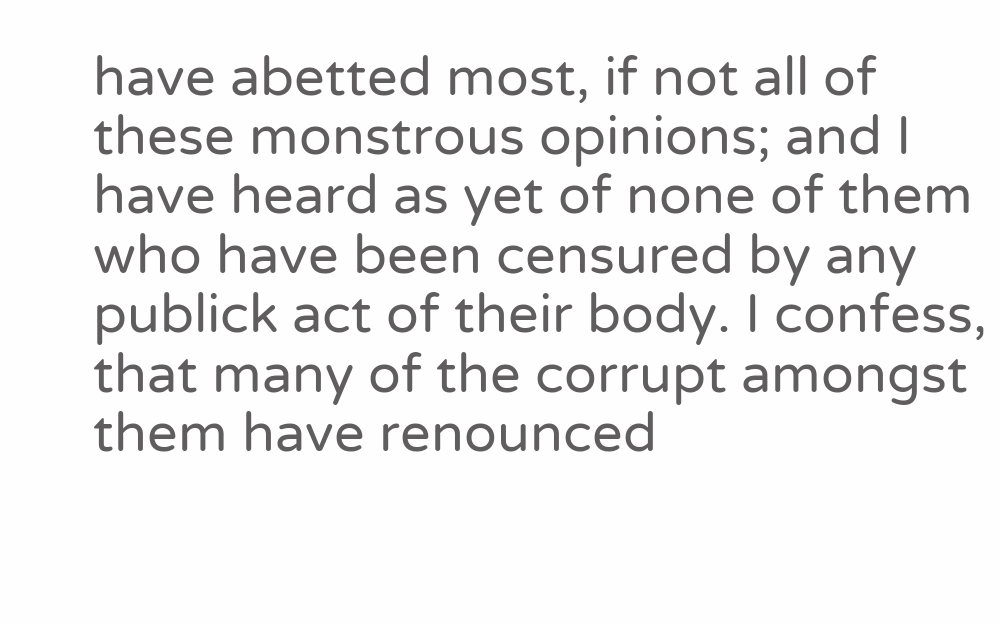have abetted most, if not all of these monstrous opinions; and I have heard as yet of none of them who have been censured by any publick act of their body. I confess, that many of the corrupt amongst them have renounced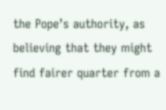the Pope’s authority, as believing that they might find fairer quarter from a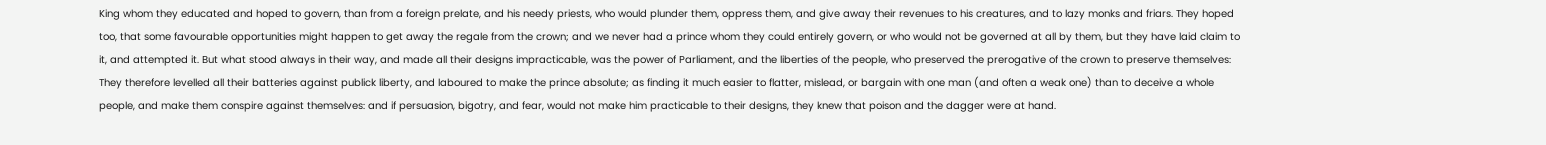King whom they educated and hoped to govern, than from a foreign prelate, and his needy priests, who would plunder them, oppress them, and give away their revenues to his creatures, and to lazy monks and friars. They hoped too, that some favourable opportunities might happen to get away the regale from the crown; and we never had a prince whom they could entirely govern, or who would not be governed at all by them, but they have laid claim to it, and attempted it. But what stood always in their way, and made all their designs impracticable, was the power of Parliament, and the liberties of the people, who preserved the prerogative of the crown to preserve themselves: They therefore levelled all their batteries against publick liberty, and laboured to make the prince absolute; as finding it much easier to flatter, mislead, or bargain with one man (and often a weak one) than to deceive a whole people, and make them conspire against themselves: and if persuasion, bigotry, and fear, would not make him practicable to their designs, they knew that poison and the dagger were at hand.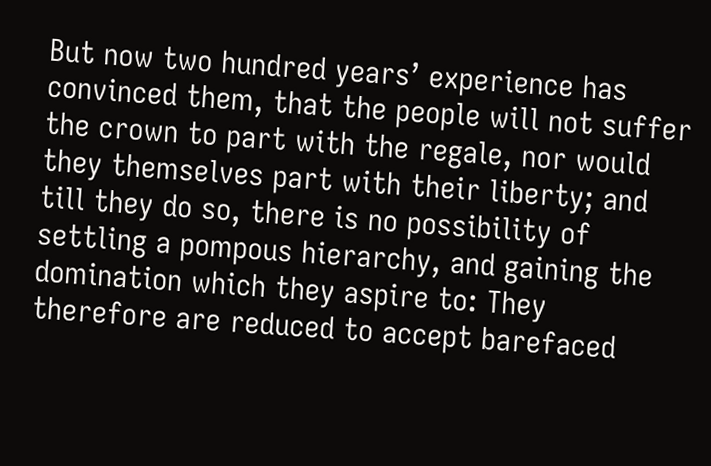But now two hundred years’ experience has convinced them, that the people will not suffer the crown to part with the regale, nor would they themselves part with their liberty; and till they do so, there is no possibility of settling a pompous hierarchy, and gaining the domination which they aspire to: They therefore are reduced to accept barefaced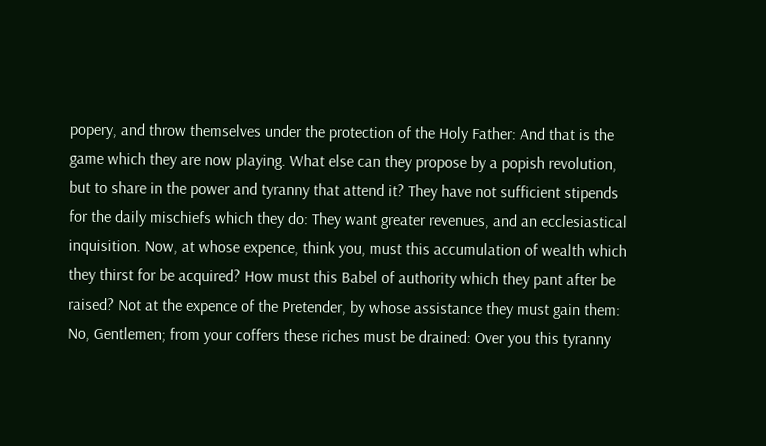popery, and throw themselves under the protection of the Holy Father: And that is the game which they are now playing. What else can they propose by a popish revolution, but to share in the power and tyranny that attend it? They have not sufficient stipends for the daily mischiefs which they do: They want greater revenues, and an ecclesiastical inquisition. Now, at whose expence, think you, must this accumulation of wealth which they thirst for be acquired? How must this Babel of authority which they pant after be raised? Not at the expence of the Pretender, by whose assistance they must gain them: No, Gentlemen; from your coffers these riches must be drained: Over you this tyranny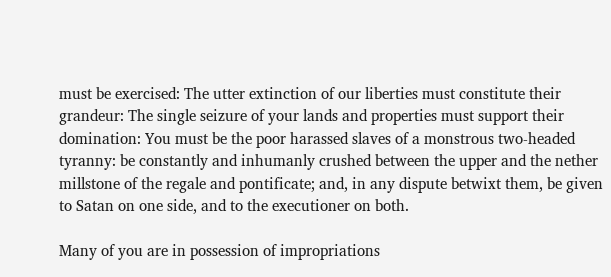must be exercised: The utter extinction of our liberties must constitute their grandeur: The single seizure of your lands and properties must support their domination: You must be the poor harassed slaves of a monstrous two-headed tyranny: be constantly and inhumanly crushed between the upper and the nether millstone of the regale and pontificate; and, in any dispute betwixt them, be given to Satan on one side, and to the executioner on both.

Many of you are in possession of impropriations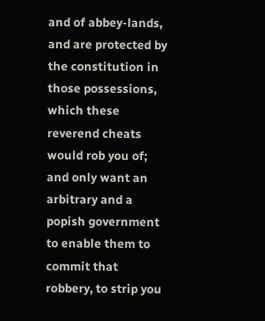and of abbey-lands, and are protected by the constitution in those possessions, which these reverend cheats would rob you of; and only want an arbitrary and a popish government to enable them to commit that robbery, to strip you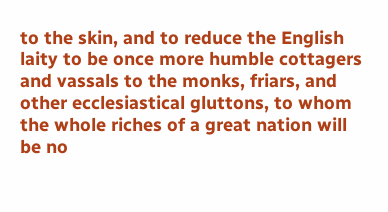to the skin, and to reduce the English laity to be once more humble cottagers and vassals to the monks, friars, and other ecclesiastical gluttons, to whom the whole riches of a great nation will be no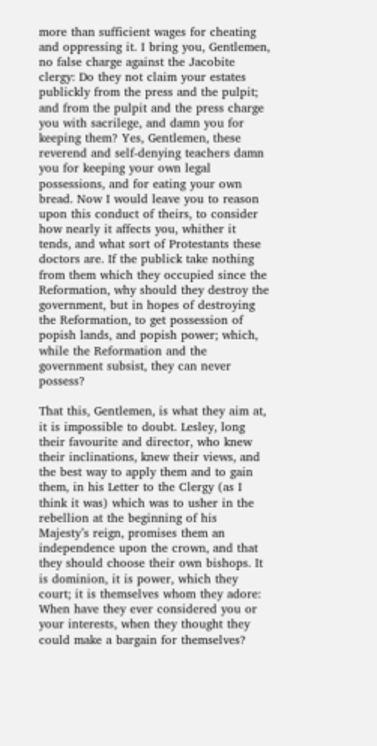more than sufficient wages for cheating and oppressing it. I bring you, Gentlemen, no false charge against the Jacobite clergy: Do they not claim your estates publickly from the press and the pulpit; and from the pulpit and the press charge you with sacrilege, and damn you for keeping them? Yes, Gentlemen, these reverend and self-denying teachers damn you for keeping your own legal possessions, and for eating your own bread. Now I would leave you to reason upon this conduct of theirs, to consider how nearly it affects you, whither it tends, and what sort of Protestants these doctors are. If the publick take nothing from them which they occupied since the Reformation, why should they destroy the government, but in hopes of destroying the Reformation, to get possession of popish lands, and popish power; which, while the Reformation and the government subsist, they can never possess?

That this, Gentlemen, is what they aim at, it is impossible to doubt. Lesley, long their favourite and director, who knew their inclinations, knew their views, and the best way to apply them and to gain them, in his Letter to the Clergy (as I think it was) which was to usher in the rebellion at the beginning of his Majesty’s reign, promises them an independence upon the crown, and that they should choose their own bishops. It is dominion, it is power, which they court; it is themselves whom they adore: When have they ever considered you or your interests, when they thought they could make a bargain for themselves?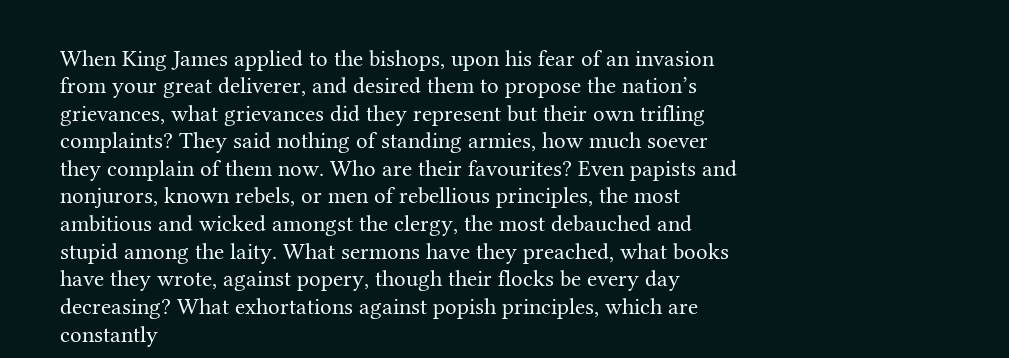When King James applied to the bishops, upon his fear of an invasion from your great deliverer, and desired them to propose the nation’s grievances, what grievances did they represent but their own trifling complaints? They said nothing of standing armies, how much soever they complain of them now. Who are their favourites? Even papists and nonjurors, known rebels, or men of rebellious principles, the most ambitious and wicked amongst the clergy, the most debauched and stupid among the laity. What sermons have they preached, what books have they wrote, against popery, though their flocks be every day decreasing? What exhortations against popish principles, which are constantly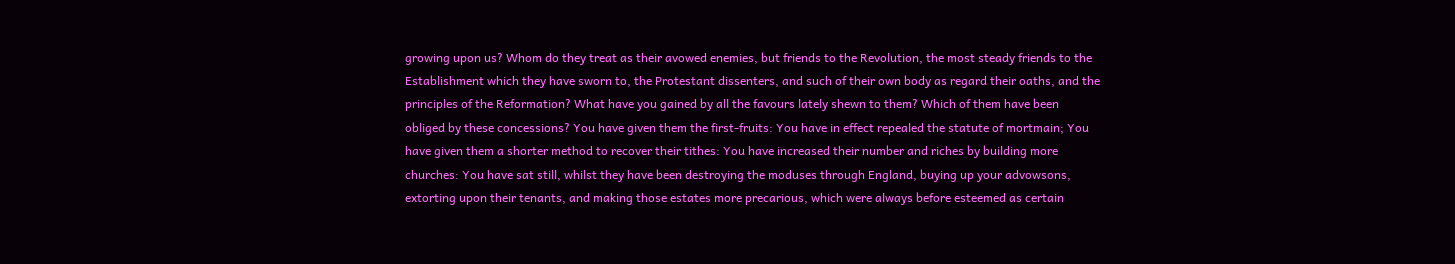growing upon us? Whom do they treat as their avowed enemies, but friends to the Revolution, the most steady friends to the Establishment which they have sworn to, the Protestant dissenters, and such of their own body as regard their oaths, and the principles of the Reformation? What have you gained by all the favours lately shewn to them? Which of them have been obliged by these concessions? You have given them the first-fruits: You have in effect repealed the statute of mortmain; You have given them a shorter method to recover their tithes: You have increased their number and riches by building more churches: You have sat still, whilst they have been destroying the moduses through England, buying up your advowsons, extorting upon their tenants, and making those estates more precarious, which were always before esteemed as certain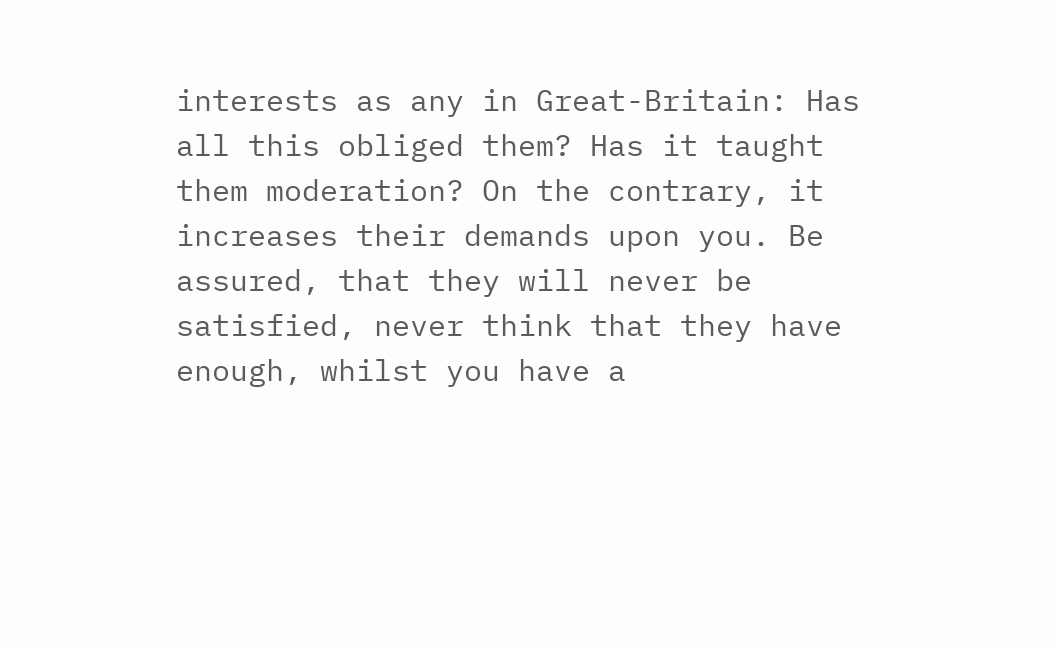interests as any in Great-Britain: Has all this obliged them? Has it taught them moderation? On the contrary, it increases their demands upon you. Be assured, that they will never be satisfied, never think that they have enough, whilst you have a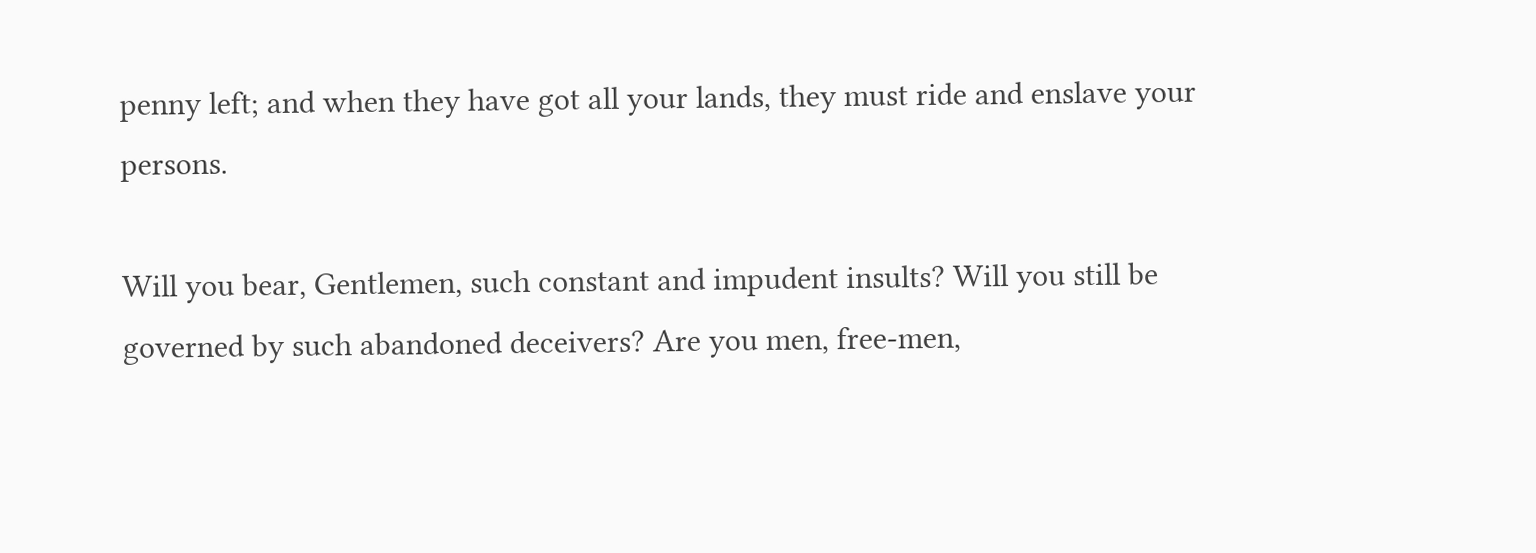penny left; and when they have got all your lands, they must ride and enslave your persons.

Will you bear, Gentlemen, such constant and impudent insults? Will you still be governed by such abandoned deceivers? Are you men, free-men,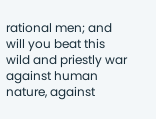rational men; and will you beat this wild and priestly war against human nature, against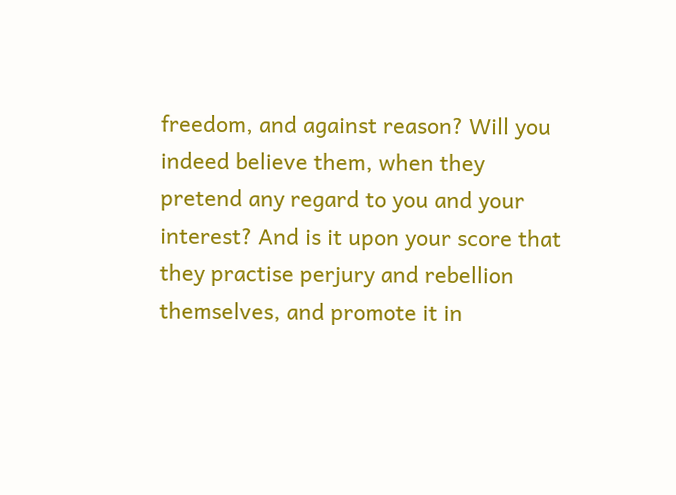freedom, and against reason? Will you indeed believe them, when they pretend any regard to you and your interest? And is it upon your score that they practise perjury and rebellion themselves, and promote it in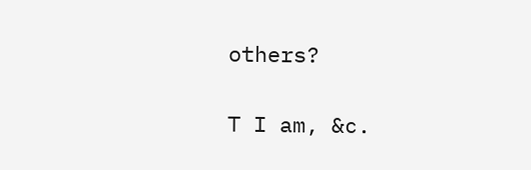others?

T I am, &c.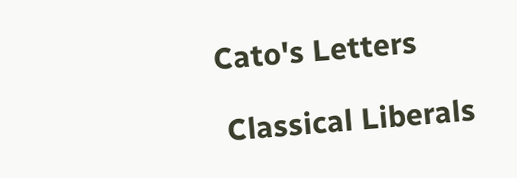Cato's Letters

 Classical Liberals